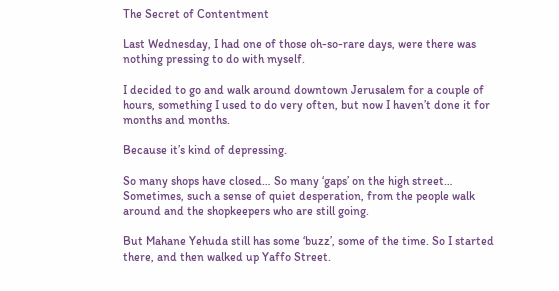The Secret of Contentment

Last Wednesday, I had one of those oh-so-rare days, were there was nothing pressing to do with myself.

I decided to go and walk around downtown Jerusalem for a couple of hours, something I used to do very often, but now I haven’t done it for months and months.

Because it’s kind of depressing.

So many shops have closed… So many ‘gaps’ on the high street… Sometimes, such a sense of quiet desperation, from the people walk around and the shopkeepers who are still going.

But Mahane Yehuda still has some ‘buzz’, some of the time. So I started there, and then walked up Yaffo Street.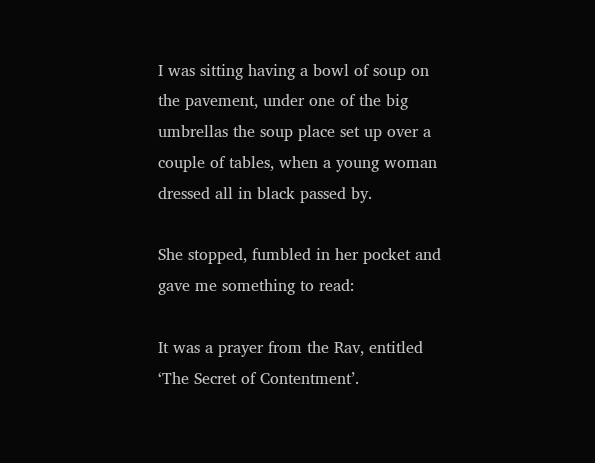I was sitting having a bowl of soup on the pavement, under one of the big umbrellas the soup place set up over a couple of tables, when a young woman dressed all in black passed by.

She stopped, fumbled in her pocket and gave me something to read:

It was a prayer from the Rav, entitled ‘The Secret of Contentment’.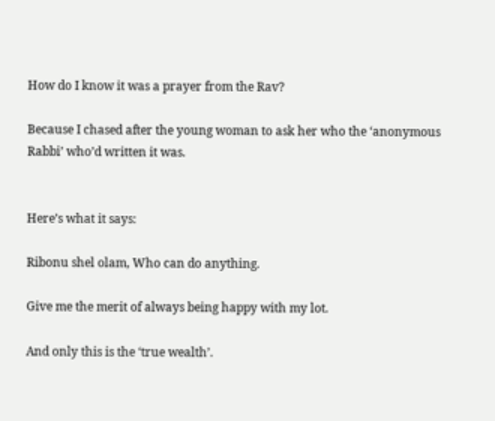How do I know it was a prayer from the Rav?

Because I chased after the young woman to ask her who the ‘anonymous Rabbi’ who’d written it was.


Here’s what it says:

Ribonu shel olam, Who can do anything.

Give me the merit of always being happy with my lot.

And only this is the ‘true wealth’.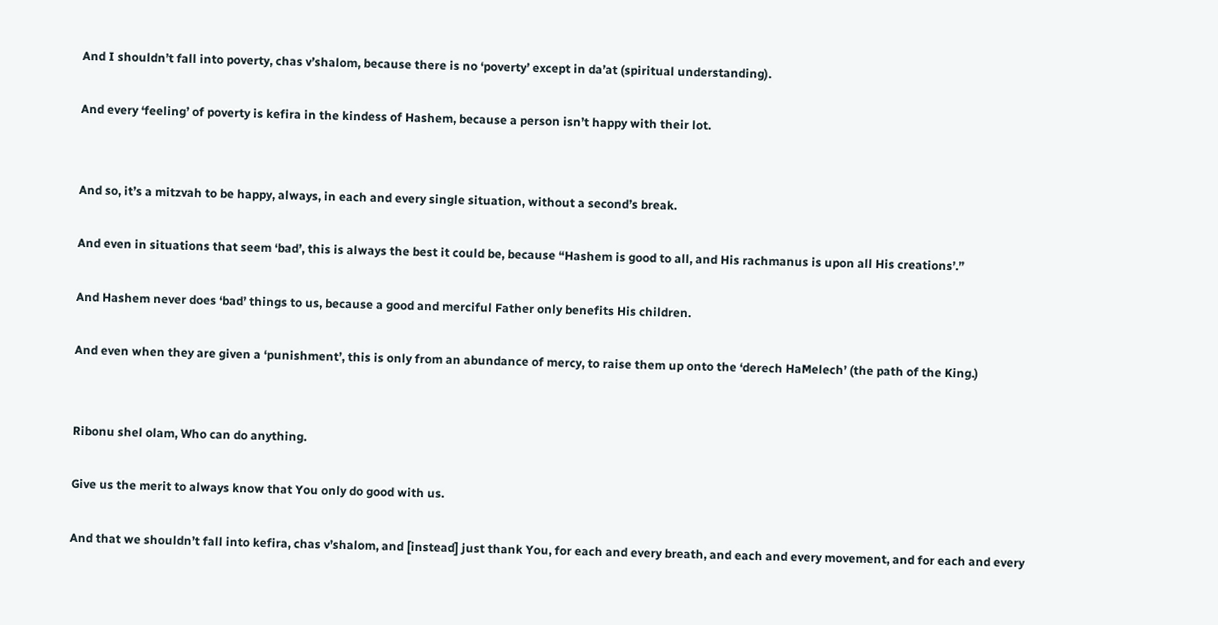And I shouldn’t fall into poverty, chas v’shalom, because there is no ‘poverty’ except in da’at (spiritual understanding).

And every ‘feeling’ of poverty is kefira in the kindess of Hashem, because a person isn’t happy with their lot.


And so, it’s a mitzvah to be happy, always, in each and every single situation, without a second’s break.

And even in situations that seem ‘bad’, this is always the best it could be, because “Hashem is good to all, and His rachmanus is upon all His creations’.”

And Hashem never does ‘bad’ things to us, because a good and merciful Father only benefits His children.

And even when they are given a ‘punishment’, this is only from an abundance of mercy, to raise them up onto the ‘derech HaMelech’ (the path of the King.)


Ribonu shel olam, Who can do anything.

Give us the merit to always know that You only do good with us.

And that we shouldn’t fall into kefira, chas v’shalom, and [instead] just thank You, for each and every breath, and each and every movement, and for each and every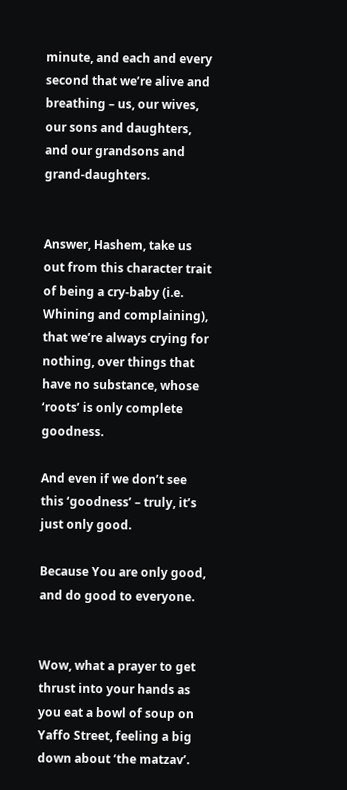minute, and each and every second that we’re alive and breathing – us, our wives, our sons and daughters, and our grandsons and grand-daughters.


Answer, Hashem, take us out from this character trait of being a cry-baby (i.e. Whining and complaining), that we’re always crying for nothing, over things that have no substance, whose ‘roots’ is only complete goodness.

And even if we don’t see this ‘goodness’ – truly, it’s just only good.

Because You are only good, and do good to everyone.


Wow, what a prayer to get thrust into your hands as you eat a bowl of soup on Yaffo Street, feeling a big down about ‘the matzav’.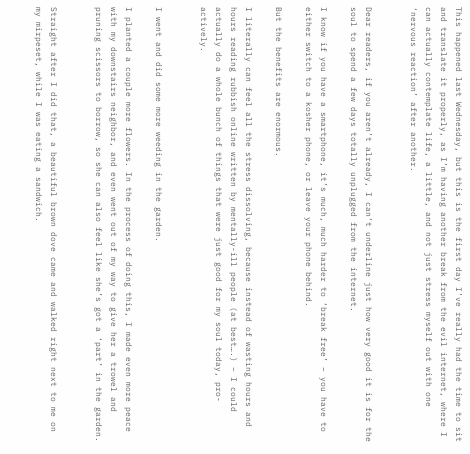This happened last Wednesday, but this is the first day I’ve really had the time to sit and translate it properly, as I’m having another break from the evil internet, where I can actually contemplate life, a little, and not just stress myself out with one ‘nervous reaction’ after another.


Dear readers, if you aren’t already, I can’t underline just how very good it is for the soul to spend a few days totally unplugged from the internet.

I know if you have a smartphone, it’s much, much harder to ‘break free’ – you have to either switch to a kosher phone, or leave your phone behind.

But the benefits are enormous.

I literally can feel all the stress dissolving, because instead of wasting hours and hours reading rubbish online written by mentally-ill people (at best….) – I could actually do a whole bunch of things that were just good for my soul today, pro-actively.


I went and did some more weeding in the garden.

I planted a couple more flowers. In the process of doing this, I made even more peace with my downstairs neighbor, and even went out of my way to give her a trowel and pruning scissors to borrow, so she can also feel like she’s got a ‘part’ in the garden.


Straight after I did that, a beautiful brown dove came and walked right next to me on my mirpeset, while I was eating a sandwich.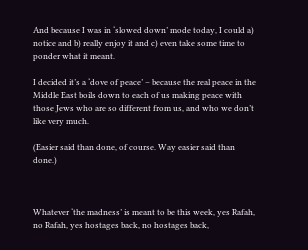And because I was in ‘slowed down’ mode today, I could a) notice and b) really enjoy it and c) even take some time to ponder what it meant.

I decided it’s a ‘dove of peace’ – because the real peace in the Middle East boils down to each of us making peace with those Jews who are so different from us, and who we don’t like very much.

(Easier said than done, of course. Way easier said than done.)



Whatever ‘the madness’ is meant to be this week, yes Rafah, no Rafah, yes hostages back, no hostages back,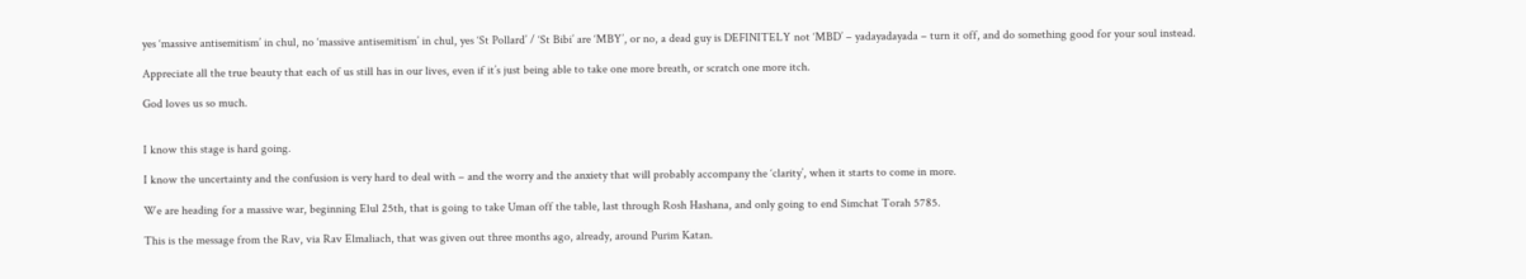yes ‘massive antisemitism’ in chul, no ‘massive antisemitism’ in chul, yes ‘St Pollard’ / ‘St Bibi’ are ‘MBY’, or no, a dead guy is DEFINITELY not ‘MBD’ – yadayadayada – turn it off, and do something good for your soul instead.

Appreciate all the true beauty that each of us still has in our lives, even if it’s just being able to take one more breath, or scratch one more itch.

God loves us so much.


I know this stage is hard going.

I know the uncertainty and the confusion is very hard to deal with – and the worry and the anxiety that will probably accompany the ‘clarity’, when it starts to come in more.

We are heading for a massive war, beginning Elul 25th, that is going to take Uman off the table, last through Rosh Hashana, and only going to end Simchat Torah 5785.

This is the message from the Rav, via Rav Elmaliach, that was given out three months ago, already, around Purim Katan.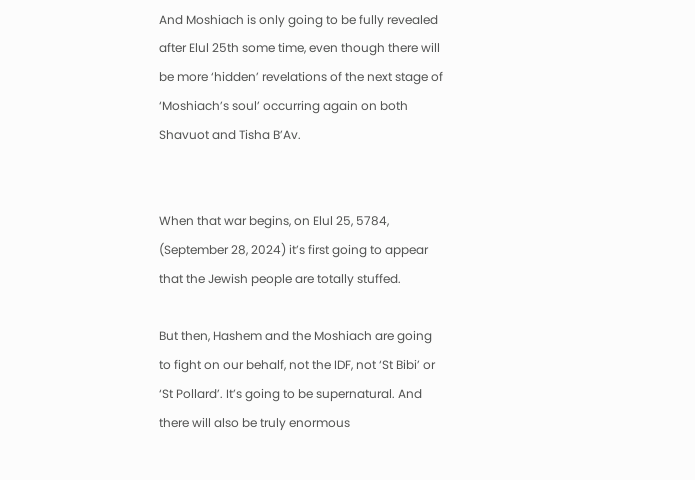And Moshiach is only going to be fully revealed after Elul 25th some time, even though there will be more ‘hidden’ revelations of the next stage of ‘Moshiach’s soul’ occurring again on both Shavuot and Tisha B’Av.


When that war begins, on Elul 25, 5784, (September 28, 2024) it’s first going to appear that the Jewish people are totally stuffed.

But then, Hashem and the Moshiach are going to fight on our behalf, not the IDF, not ‘St Bibi’ or ‘St Pollard’. It’s going to be supernatural. And there will also be truly enormous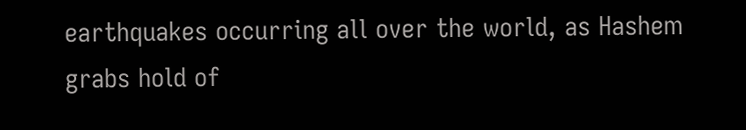earthquakes occurring all over the world, as Hashem grabs hold of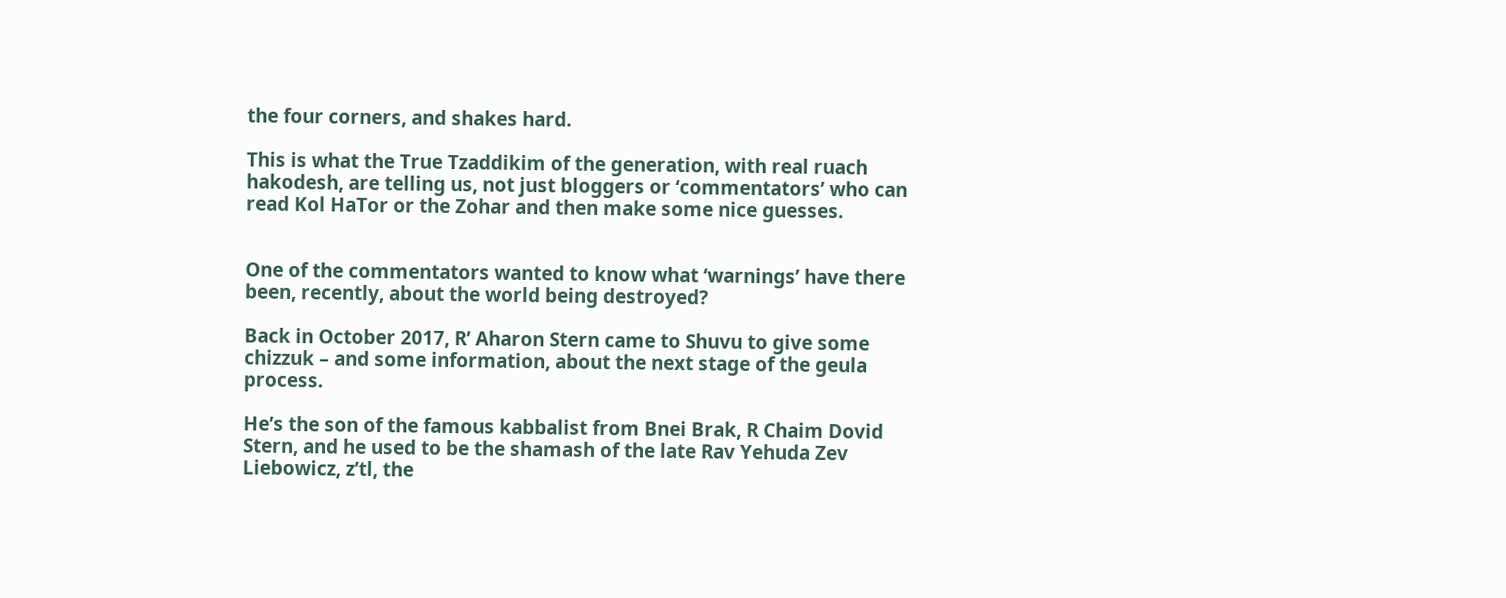the four corners, and shakes hard.

This is what the True Tzaddikim of the generation, with real ruach hakodesh, are telling us, not just bloggers or ‘commentators’ who can read Kol HaTor or the Zohar and then make some nice guesses.


One of the commentators wanted to know what ‘warnings’ have there been, recently, about the world being destroyed?

Back in October 2017, R’ Aharon Stern came to Shuvu to give some chizzuk – and some information, about the next stage of the geula process.

He’s the son of the famous kabbalist from Bnei Brak, R Chaim Dovid Stern, and he used to be the shamash of the late Rav Yehuda Zev Liebowicz, z’tl, the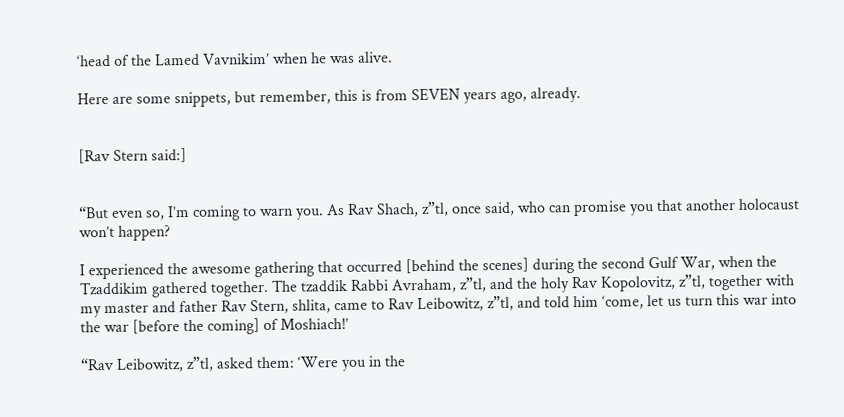‘head of the Lamed Vavnikim’ when he was alive.

Here are some snippets, but remember, this is from SEVEN years ago, already.


[Rav Stern said:]


“But even so, I’m coming to warn you. As Rav Shach, z”tl, once said, who can promise you that another holocaust won’t happen?

I experienced the awesome gathering that occurred [behind the scenes] during the second Gulf War, when the Tzaddikim gathered together. The tzaddik Rabbi Avraham, z”tl, and the holy Rav Kopolovitz, z”tl, together with my master and father Rav Stern, shlita, came to Rav Leibowitz, z”tl, and told him ‘come, let us turn this war into the war [before the coming] of Moshiach!’

“Rav Leibowitz, z”tl, asked them: ‘Were you in the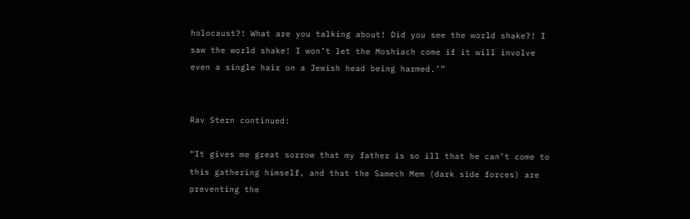holocaust?! What are you talking about! Did you see the world shake?! I saw the world shake! I won’t let the Moshiach come if it will involve even a single hair on a Jewish head being harmed.’”


Rav Stern continued:

“It gives me great sorrow that my father is so ill that he can’t come to this gathering himself, and that the Samech Mem (dark side forces) are preventing the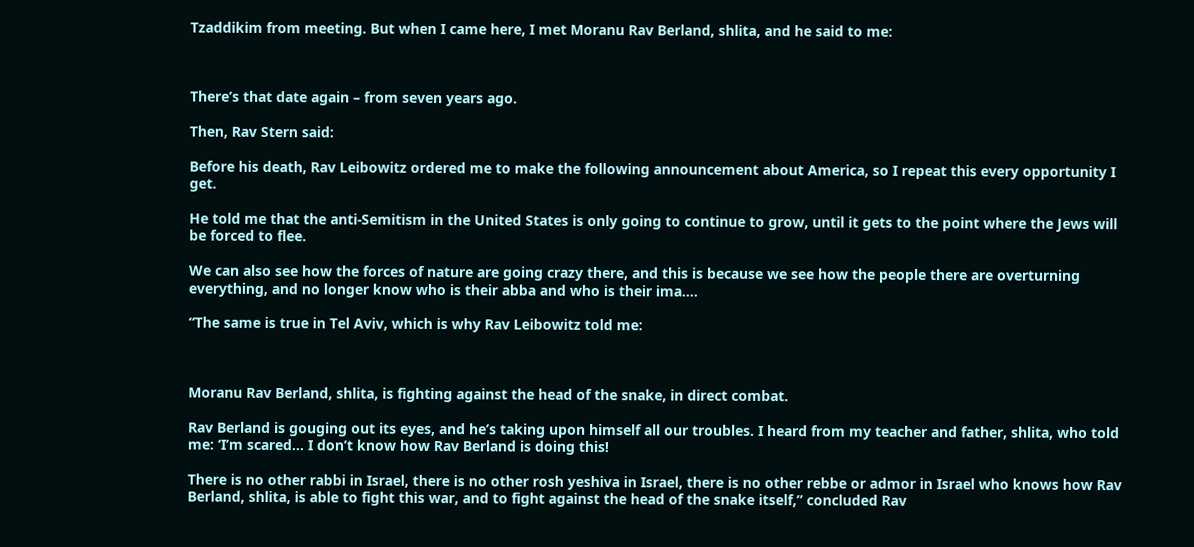Tzaddikim from meeting. But when I came here, I met Moranu Rav Berland, shlita, and he said to me:



There’s that date again – from seven years ago.

Then, Rav Stern said:

Before his death, Rav Leibowitz ordered me to make the following announcement about America, so I repeat this every opportunity I get.

He told me that the anti-Semitism in the United States is only going to continue to grow, until it gets to the point where the Jews will be forced to flee.

We can also see how the forces of nature are going crazy there, and this is because we see how the people there are overturning everything, and no longer know who is their abba and who is their ima….

“The same is true in Tel Aviv, which is why Rav Leibowitz told me:



Moranu Rav Berland, shlita, is fighting against the head of the snake, in direct combat.

Rav Berland is gouging out its eyes, and he’s taking upon himself all our troubles. I heard from my teacher and father, shlita, who told me: ‘I’m scared… I don’t know how Rav Berland is doing this!

There is no other rabbi in Israel, there is no other rosh yeshiva in Israel, there is no other rebbe or admor in Israel who knows how Rav Berland, shlita, is able to fight this war, and to fight against the head of the snake itself,” concluded Rav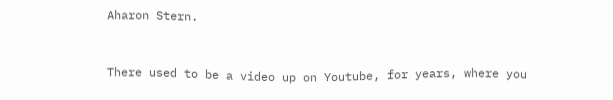Aharon Stern.


There used to be a video up on Youtube, for years, where you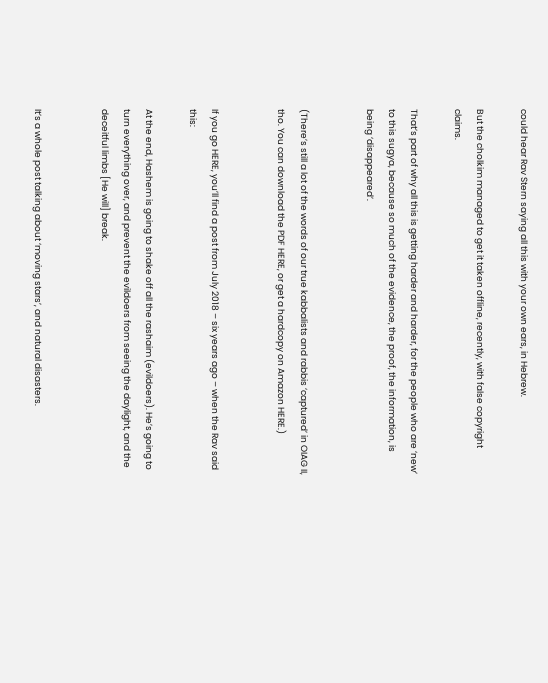could hear Rav Stern saying all this with your own ears, in Hebrew.

But the cholkim managed to get it taken offline, recently, with false copyright claims.

That’s part of why all this is getting harder and harder, for the people who are ‘new’ to this sugya, because so much of the evidence, the proof, the information, is being ‘disappeared’.


(There’s still a lot of the words of our true kabbalists and rabbis ‘captured’ in OIAG II, tho. You can download the PDF HERE, or get a hardcopy on Amazon HERE.)


If you go HERE, you’ll find a post from July 2018 – six years ago – when the Rav said this:

At the end, Hashem is going to shake off all the rashaim (evildoers). He’s going to turn everything over, and prevent the evildoers from seeing the daylight, and the deceitful limbs [He will] break.


It’s a whole post talking about ‘moving stars’, and natural disasters.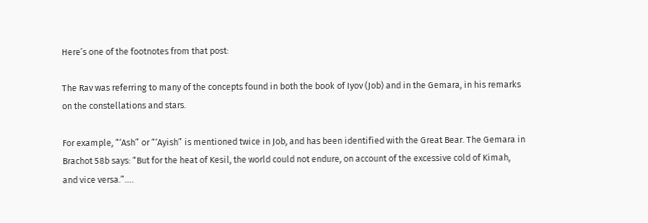Here’s one of the footnotes from that post:

The Rav was referring to many of the concepts found in both the book of Iyov (Job) and in the Gemara, in his remarks on the constellations and stars.

For example, “‘Ash” or “‘Ayish” is mentioned twice in Job, and has been identified with the Great Bear. The Gemara in Brachot 58b says: “But for the heat of Kesil, the world could not endure, on account of the excessive cold of Kimah, and vice versa.”….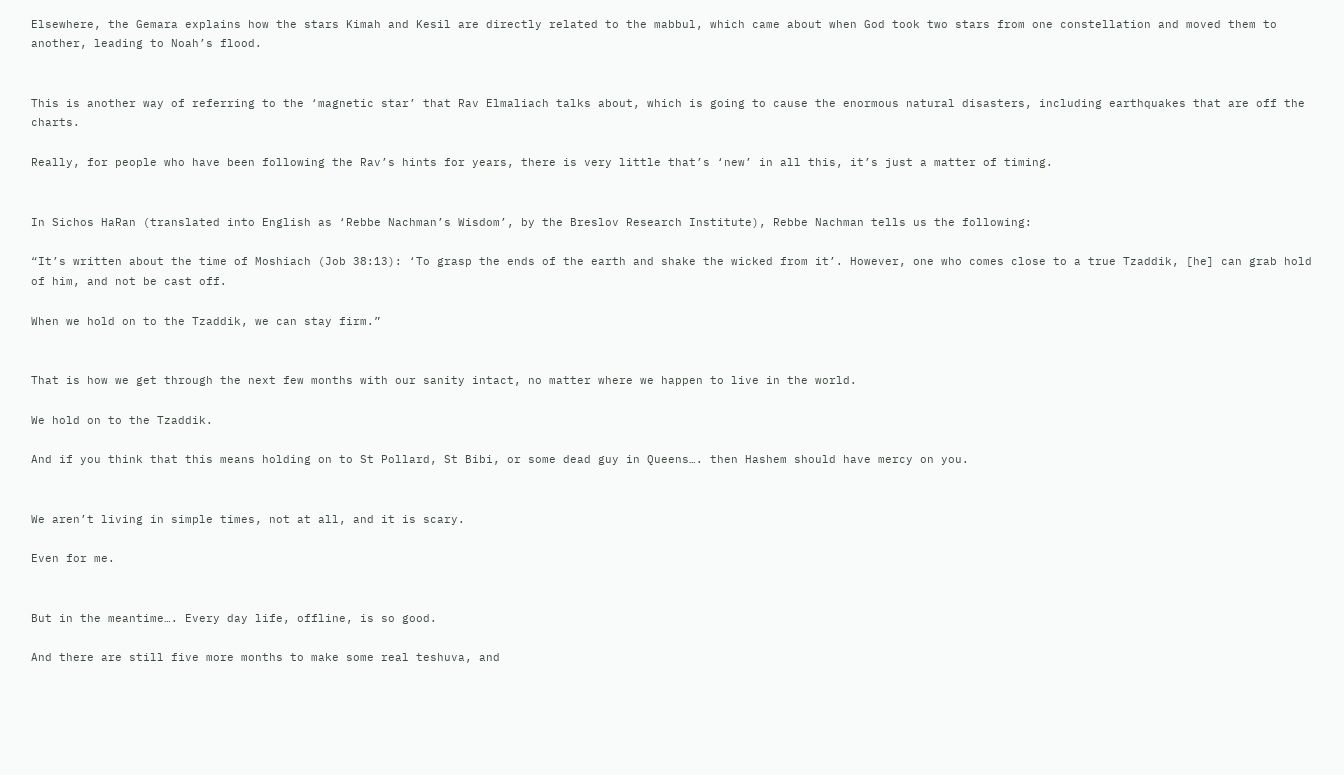Elsewhere, the Gemara explains how the stars Kimah and Kesil are directly related to the mabbul, which came about when God took two stars from one constellation and moved them to another, leading to Noah’s flood.


This is another way of referring to the ‘magnetic star’ that Rav Elmaliach talks about, which is going to cause the enormous natural disasters, including earthquakes that are off the charts.

Really, for people who have been following the Rav’s hints for years, there is very little that’s ‘new’ in all this, it’s just a matter of timing.


In Sichos HaRan (translated into English as ‘Rebbe Nachman’s Wisdom’, by the Breslov Research Institute), Rebbe Nachman tells us the following:

“It’s written about the time of Moshiach (Job 38:13): ‘To grasp the ends of the earth and shake the wicked from it’. However, one who comes close to a true Tzaddik, [he] can grab hold of him, and not be cast off.

When we hold on to the Tzaddik, we can stay firm.”


That is how we get through the next few months with our sanity intact, no matter where we happen to live in the world.

We hold on to the Tzaddik.

And if you think that this means holding on to St Pollard, St Bibi, or some dead guy in Queens…. then Hashem should have mercy on you.


We aren’t living in simple times, not at all, and it is scary.

Even for me.


But in the meantime…. Every day life, offline, is so good.

And there are still five more months to make some real teshuva, and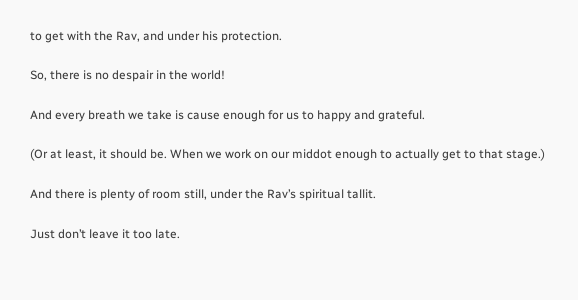to get with the Rav, and under his protection.

So, there is no despair in the world!

And every breath we take is cause enough for us to happy and grateful.

(Or at least, it should be. When we work on our middot enough to actually get to that stage.)

And there is plenty of room still, under the Rav’s spiritual tallit.

Just don’t leave it too late.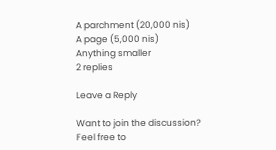A parchment (20,000 nis)
A page (5,000 nis)
Anything smaller
2 replies

Leave a Reply

Want to join the discussion?
Feel free to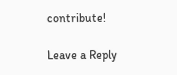contribute!

Leave a Reply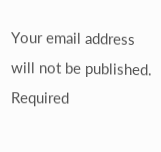Your email address will not be published. Required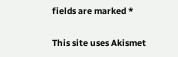fields are marked *

This site uses Akismet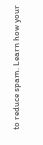to reduce spam. Learn how your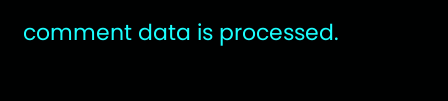comment data is processed.